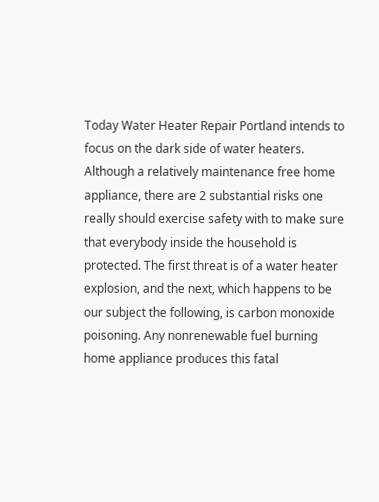Today Water Heater Repair Portland intends to focus on the dark side of water heaters. Although a relatively maintenance free home appliance, there are 2 substantial risks one really should exercise safety with to make sure that everybody inside the household is protected. The first threat is of a water heater explosion, and the next, which happens to be our subject the following, is carbon monoxide poisoning. Any nonrenewable fuel burning home appliance produces this fatal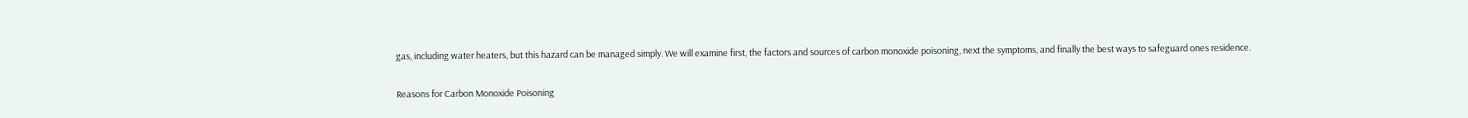gas, including water heaters, but this hazard can be managed simply. We will examine first, the factors and sources of carbon monoxide poisoning, next the symptoms, and finally the best ways to safeguard ones residence.

Reasons for Carbon Monoxide Poisoning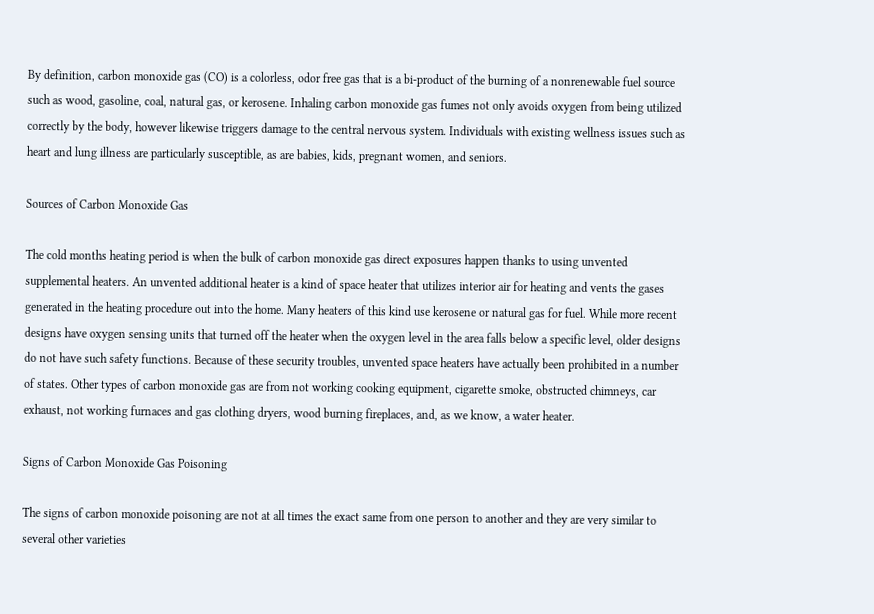By definition, carbon monoxide gas (CO) is a colorless, odor free gas that is a bi-product of the burning of a nonrenewable fuel source such as wood, gasoline, coal, natural gas, or kerosene. Inhaling carbon monoxide gas fumes not only avoids oxygen from being utilized correctly by the body, however likewise triggers damage to the central nervous system. Individuals with existing wellness issues such as heart and lung illness are particularly susceptible, as are babies, kids, pregnant women, and seniors.

Sources of Carbon Monoxide Gas

The cold months heating period is when the bulk of carbon monoxide gas direct exposures happen thanks to using unvented supplemental heaters. An unvented additional heater is a kind of space heater that utilizes interior air for heating and vents the gases generated in the heating procedure out into the home. Many heaters of this kind use kerosene or natural gas for fuel. While more recent designs have oxygen sensing units that turned off the heater when the oxygen level in the area falls below a specific level, older designs do not have such safety functions. Because of these security troubles, unvented space heaters have actually been prohibited in a number of states. Other types of carbon monoxide gas are from not working cooking equipment, cigarette smoke, obstructed chimneys, car exhaust, not working furnaces and gas clothing dryers, wood burning fireplaces, and, as we know, a water heater.

Signs of Carbon Monoxide Gas Poisoning

The signs of carbon monoxide poisoning are not at all times the exact same from one person to another and they are very similar to several other varieties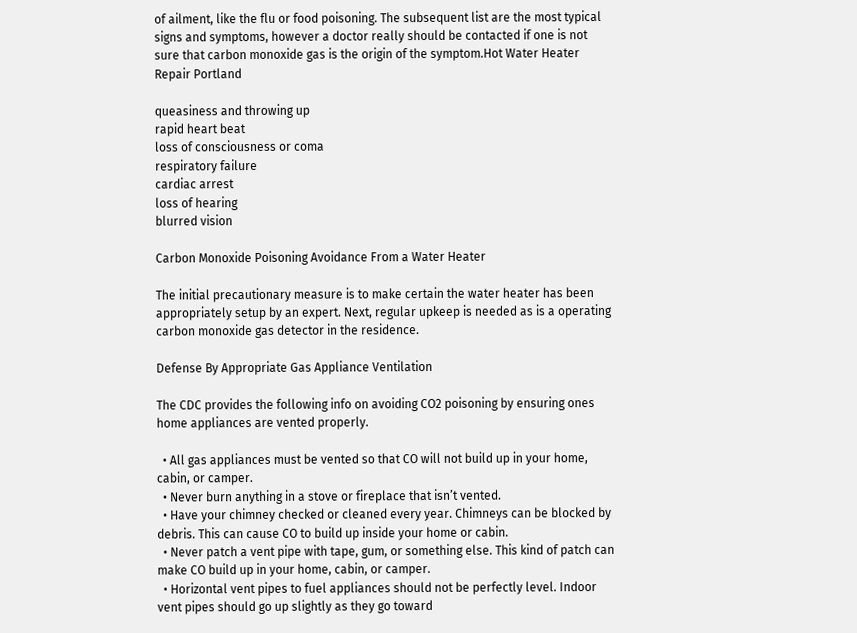of ailment, like the flu or food poisoning. The subsequent list are the most typical signs and symptoms, however a doctor really should be contacted if one is not sure that carbon monoxide gas is the origin of the symptom.Hot Water Heater Repair Portland

queasiness and throwing up
rapid heart beat
loss of consciousness or coma
respiratory failure
cardiac arrest
loss of hearing
blurred vision

Carbon Monoxide Poisoning Avoidance From a Water Heater

The initial precautionary measure is to make certain the water heater has been appropriately setup by an expert. Next, regular upkeep is needed as is a operating carbon monoxide gas detector in the residence.

Defense By Appropriate Gas Appliance Ventilation

The CDC provides the following info on avoiding CO2 poisoning by ensuring ones home appliances are vented properly.

  • All gas appliances must be vented so that CO will not build up in your home, cabin, or camper.
  • Never burn anything in a stove or fireplace that isn’t vented.
  • Have your chimney checked or cleaned every year. Chimneys can be blocked by debris. This can cause CO to build up inside your home or cabin.
  • Never patch a vent pipe with tape, gum, or something else. This kind of patch can make CO build up in your home, cabin, or camper.
  • Horizontal vent pipes to fuel appliances should not be perfectly level. Indoor vent pipes should go up slightly as they go toward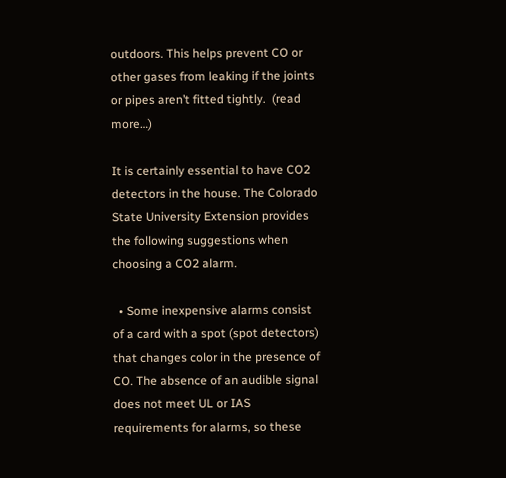outdoors. This helps prevent CO or other gases from leaking if the joints or pipes aren’t fitted tightly.  (read more…)

It is certainly essential to have CO2 detectors in the house. The Colorado State University Extension provides the following suggestions when choosing a CO2 alarm.

  • Some inexpensive alarms consist of a card with a spot (spot detectors) that changes color in the presence of CO. The absence of an audible signal does not meet UL or IAS requirements for alarms, so these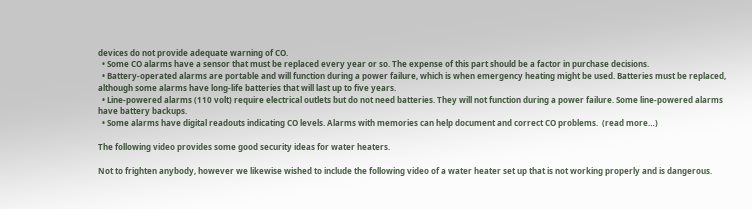devices do not provide adequate warning of CO.
  • Some CO alarms have a sensor that must be replaced every year or so. The expense of this part should be a factor in purchase decisions.
  • Battery-operated alarms are portable and will function during a power failure, which is when emergency heating might be used. Batteries must be replaced, although some alarms have long-life batteries that will last up to five years.
  • Line-powered alarms (110 volt) require electrical outlets but do not need batteries. They will not function during a power failure. Some line-powered alarms have battery backups.
  • Some alarms have digital readouts indicating CO levels. Alarms with memories can help document and correct CO problems.  (read more…)

The following video provides some good security ideas for water heaters.

Not to frighten anybody, however we likewise wished to include the following video of a water heater set up that is not working properly and is dangerous.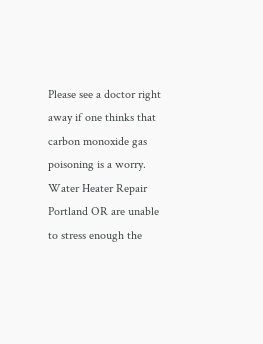Please see a doctor right away if one thinks that carbon monoxide gas poisoning is a worry. Water Heater Repair Portland OR are unable to stress enough the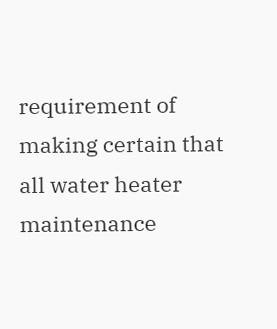requirement of making certain that all water heater maintenance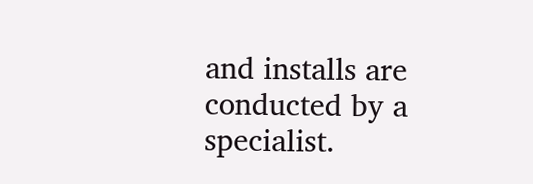and installs are conducted by a specialist.